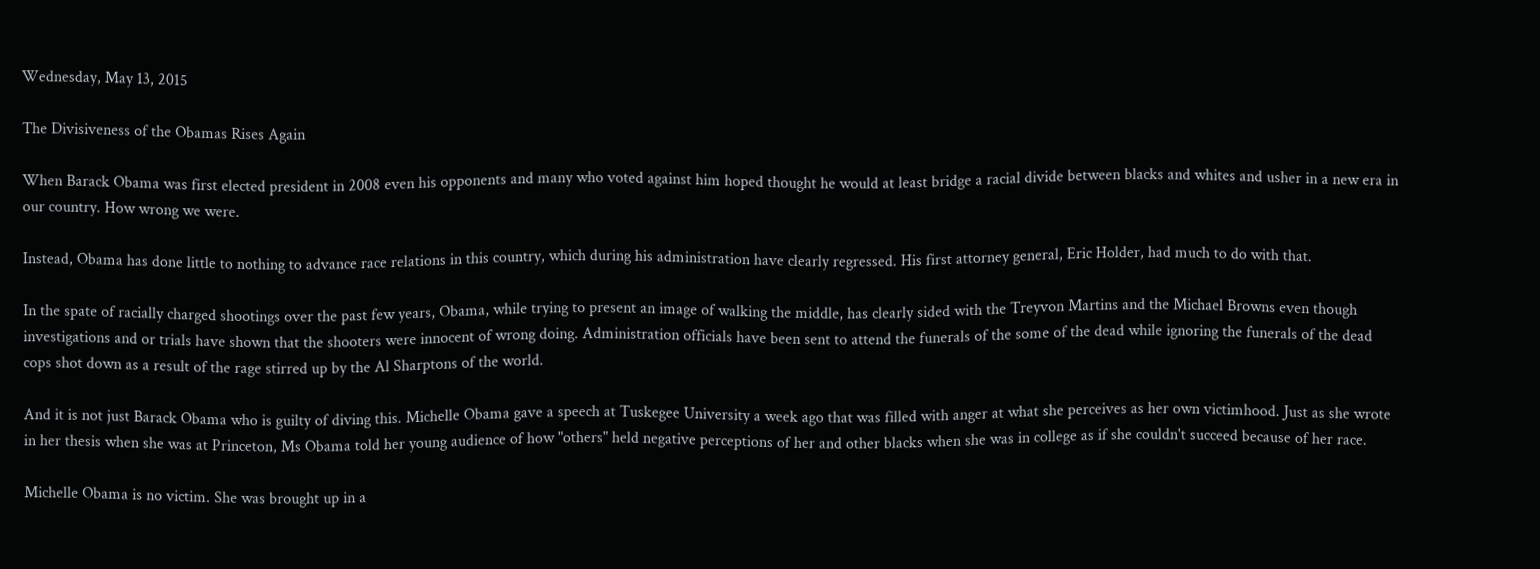Wednesday, May 13, 2015

The Divisiveness of the Obamas Rises Again

When Barack Obama was first elected president in 2008 even his opponents and many who voted against him hoped thought he would at least bridge a racial divide between blacks and whites and usher in a new era in our country. How wrong we were.

Instead, Obama has done little to nothing to advance race relations in this country, which during his administration have clearly regressed. His first attorney general, Eric Holder, had much to do with that.

In the spate of racially charged shootings over the past few years, Obama, while trying to present an image of walking the middle, has clearly sided with the Treyvon Martins and the Michael Browns even though investigations and or trials have shown that the shooters were innocent of wrong doing. Administration officials have been sent to attend the funerals of the some of the dead while ignoring the funerals of the dead cops shot down as a result of the rage stirred up by the Al Sharptons of the world.

And it is not just Barack Obama who is guilty of diving this. Michelle Obama gave a speech at Tuskegee University a week ago that was filled with anger at what she perceives as her own victimhood. Just as she wrote in her thesis when she was at Princeton, Ms Obama told her young audience of how "others" held negative perceptions of her and other blacks when she was in college as if she couldn't succeed because of her race.

Michelle Obama is no victim. She was brought up in a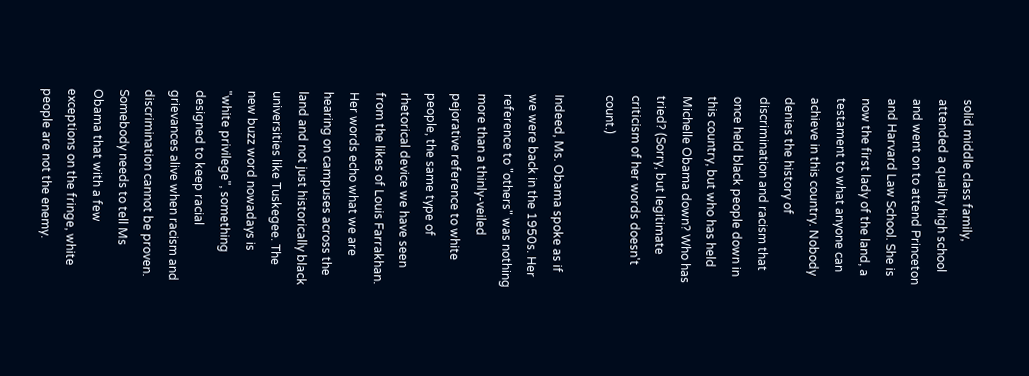solid middle class family, attended a quality high school and went on to attend Princeton and Harvard Law School. She is now the first lady of the land, a testament to what anyone can achieve in this country. Nobody denies the history of discrimination and racism that once held black people down in this country, but who has held Michelle Obama down? Who has tried? (Sorry, but legitimate criticism of her words doesn't count.)

Indeed, Ms. Obama spoke as if we were back in the 1950s. Her reference to "others" was nothing more than a thinly-veiled pejorative reference to white people, the same type of rhetorical device we have seen from the likes of Louis Farrakhan. Her words echo what we are hearing on campuses across the land and not just historically black universities like Tuskegee. The new buzz word nowadays is "white privilege", something designed to keep racial grievances alive when racism and discrimination cannot be proven. Somebody needs to tell Ms Obama that with a few exceptions on the fringe, white people are not the enemy.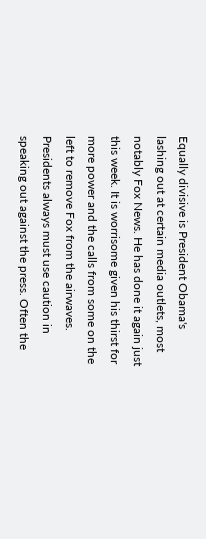Equally divisive is President Obama's lashing out at certain media outlets, most notably Fox News. He has done it again just this week. It is worrisome given his thirst for more power and the calls from some on the left to remove Fox from the airwaves. Presidents always must use caution in speaking out against the press. Often the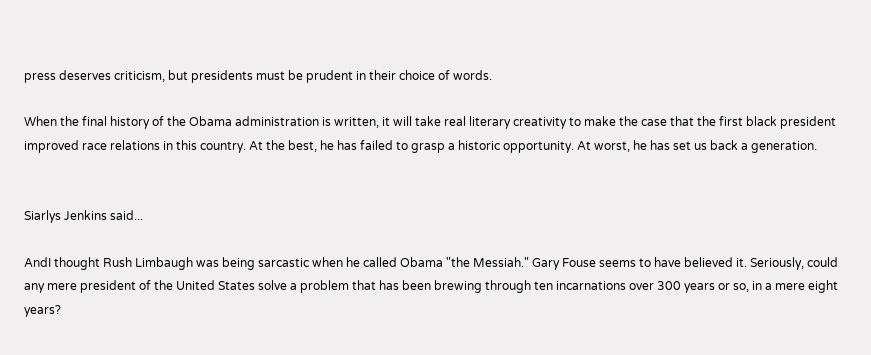press deserves criticism, but presidents must be prudent in their choice of words.

When the final history of the Obama administration is written, it will take real literary creativity to make the case that the first black president improved race relations in this country. At the best, he has failed to grasp a historic opportunity. At worst, he has set us back a generation.


Siarlys Jenkins said...

AndI thought Rush Limbaugh was being sarcastic when he called Obama "the Messiah." Gary Fouse seems to have believed it. Seriously, could any mere president of the United States solve a problem that has been brewing through ten incarnations over 300 years or so, in a mere eight years?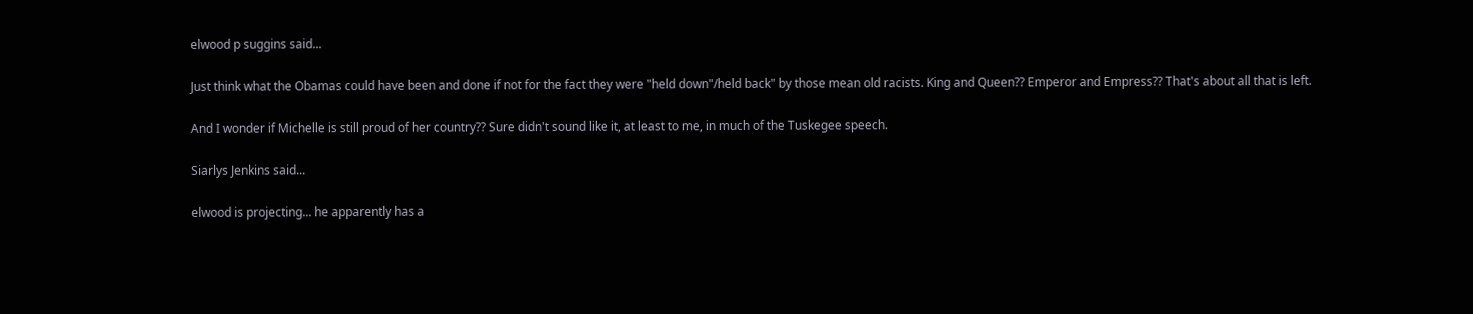elwood p suggins said...

Just think what the Obamas could have been and done if not for the fact they were "held down"/held back" by those mean old racists. King and Queen?? Emperor and Empress?? That's about all that is left.

And I wonder if Michelle is still proud of her country?? Sure didn't sound like it, at least to me, in much of the Tuskegee speech.

Siarlys Jenkins said...

elwood is projecting... he apparently has a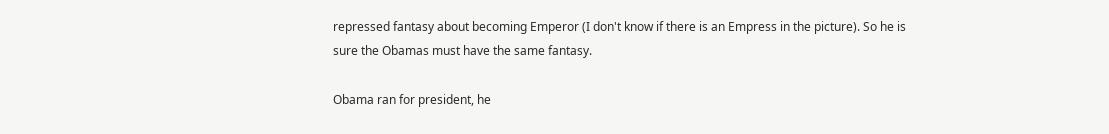repressed fantasy about becoming Emperor (I don't know if there is an Empress in the picture). So he is sure the Obamas must have the same fantasy.

Obama ran for president, he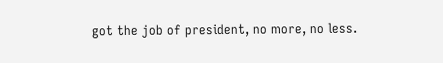got the job of president, no more, no less.